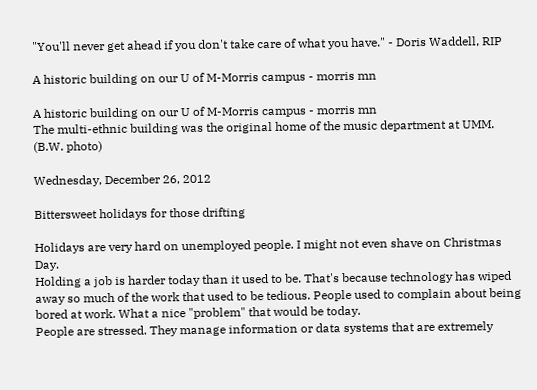"You'll never get ahead if you don't take care of what you have." - Doris Waddell, RIP

A historic building on our U of M-Morris campus - morris mn

A historic building on our U of M-Morris campus - morris mn
The multi-ethnic building was the original home of the music department at UMM. (B.W. photo)

Wednesday, December 26, 2012

Bittersweet holidays for those drifting

Holidays are very hard on unemployed people. I might not even shave on Christmas Day.
Holding a job is harder today than it used to be. That's because technology has wiped away so much of the work that used to be tedious. People used to complain about being bored at work. What a nice "problem" that would be today.
People are stressed. They manage information or data systems that are extremely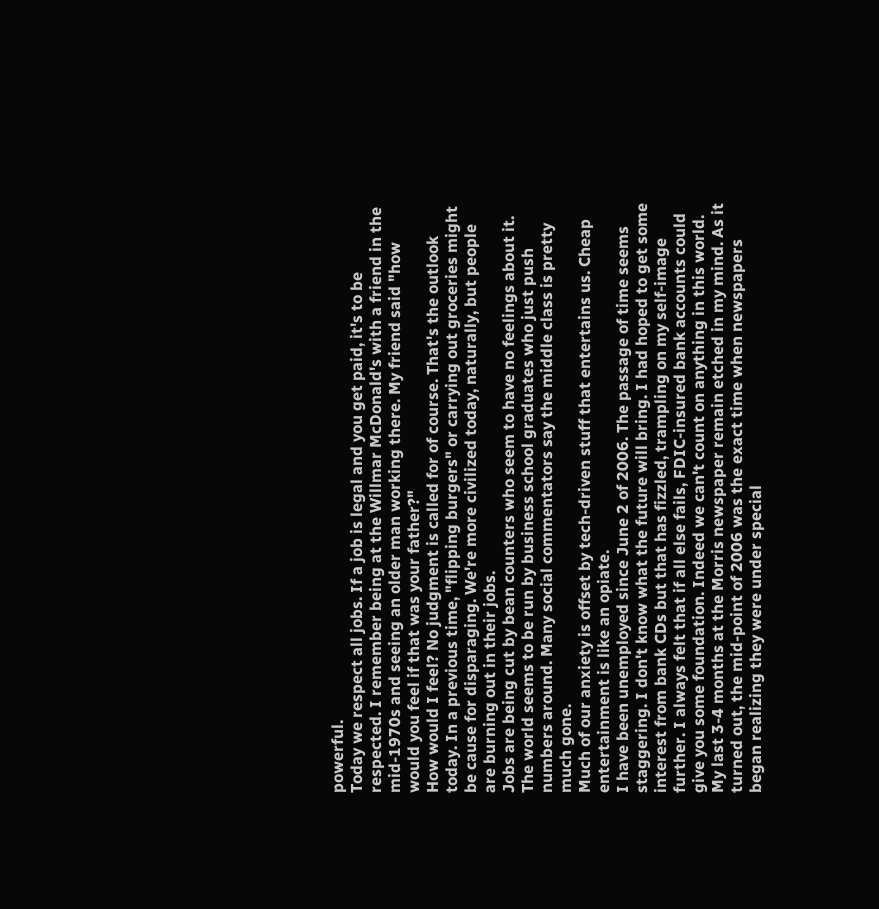powerful.
Today we respect all jobs. If a job is legal and you get paid, it's to be respected. I remember being at the Willmar McDonald's with a friend in the mid-1970s and seeing an older man working there. My friend said "how would you feel if that was your father?"
How would I feel? No judgment is called for of course. That's the outlook today. In a previous time, "flipping burgers" or carrying out groceries might be cause for disparaging. We're more civilized today, naturally, but people are burning out in their jobs.
Jobs are being cut by bean counters who seem to have no feelings about it. The world seems to be run by business school graduates who just push numbers around. Many social commentators say the middle class is pretty much gone.
Much of our anxiety is offset by tech-driven stuff that entertains us. Cheap entertainment is like an opiate.
I have been unemployed since June 2 of 2006. The passage of time seems staggering. I don't know what the future will bring. I had hoped to get some interest from bank CDs but that has fizzled, trampling on my self-image further. I always felt that if all else fails, FDIC-insured bank accounts could give you some foundation. Indeed we can't count on anything in this world.
My last 3-4 months at the Morris newspaper remain etched in my mind. As it turned out, the mid-point of 2006 was the exact time when newspapers began realizing they were under special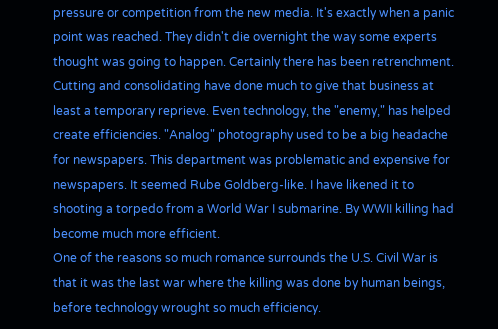pressure or competition from the new media. It's exactly when a panic point was reached. They didn't die overnight the way some experts thought was going to happen. Certainly there has been retrenchment.
Cutting and consolidating have done much to give that business at least a temporary reprieve. Even technology, the "enemy," has helped create efficiencies. "Analog" photography used to be a big headache for newspapers. This department was problematic and expensive for newspapers. It seemed Rube Goldberg-like. I have likened it to shooting a torpedo from a World War I submarine. By WWII killing had become much more efficient.
One of the reasons so much romance surrounds the U.S. Civil War is that it was the last war where the killing was done by human beings, before technology wrought so much efficiency.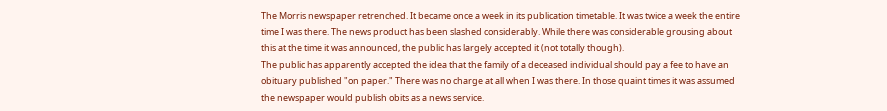The Morris newspaper retrenched. It became once a week in its publication timetable. It was twice a week the entire time I was there. The news product has been slashed considerably. While there was considerable grousing about this at the time it was announced, the public has largely accepted it (not totally though).
The public has apparently accepted the idea that the family of a deceased individual should pay a fee to have an obituary published "on paper." There was no charge at all when I was there. In those quaint times it was assumed the newspaper would publish obits as a news service.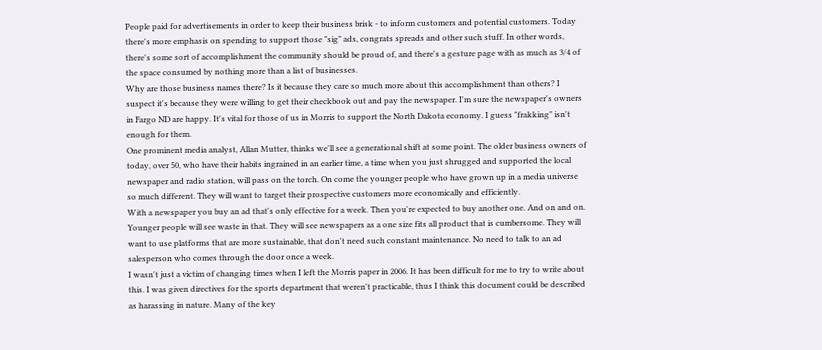People paid for advertisements in order to keep their business brisk - to inform customers and potential customers. Today there's more emphasis on spending to support those "sig" ads, congrats spreads and other such stuff. In other words, there's some sort of accomplishment the community should be proud of, and there's a gesture page with as much as 3/4 of the space consumed by nothing more than a list of businesses.
Why are those business names there? Is it because they care so much more about this accomplishment than others? I suspect it's because they were willing to get their checkbook out and pay the newspaper. I'm sure the newspaper's owners in Fargo ND are happy. It's vital for those of us in Morris to support the North Dakota economy. I guess "frakking" isn't enough for them.
One prominent media analyst, Allan Mutter, thinks we'll see a generational shift at some point. The older business owners of today, over 50, who have their habits ingrained in an earlier time, a time when you just shrugged and supported the local newspaper and radio station, will pass on the torch. On come the younger people who have grown up in a media universe so much different. They will want to target their prospective customers more economically and efficiently.
With a newspaper you buy an ad that's only effective for a week. Then you're expected to buy another one. And on and on. Younger people will see waste in that. They will see newspapers as a one size fits all product that is cumbersome. They will want to use platforms that are more sustainable, that don't need such constant maintenance. No need to talk to an ad salesperson who comes through the door once a week.
I wasn't just a victim of changing times when I left the Morris paper in 2006. It has been difficult for me to try to write about this. I was given directives for the sports department that weren't practicable, thus I think this document could be described as harassing in nature. Many of the key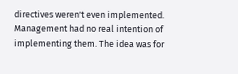directives weren't even implemented. Management had no real intention of implementing them. The idea was for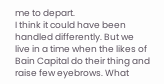me to depart.
I think it could have been handled differently. But we live in a time when the likes of Bain Capital do their thing and raise few eyebrows. What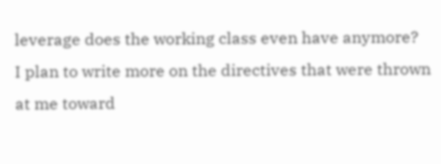leverage does the working class even have anymore?
I plan to write more on the directives that were thrown at me toward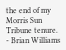the end of my Morris Sun Tribune tenure.
- Brian Williams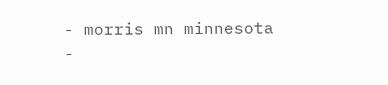- morris mn minnesota -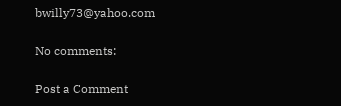bwilly73@yahoo.com

No comments:

Post a Comment